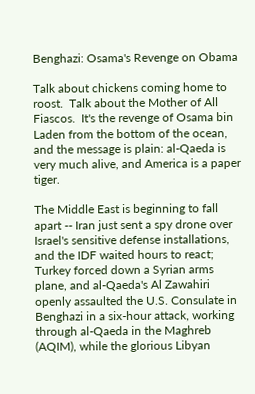Benghazi: Osama's Revenge on Obama

Talk about chickens coming home to roost.  Talk about the Mother of All Fiascos.  It's the revenge of Osama bin Laden from the bottom of the ocean, and the message is plain: al-Qaeda is very much alive, and America is a paper tiger.

The Middle East is beginning to fall apart -- Iran just sent a spy drone over Israel's sensitive defense installations, and the IDF waited hours to react; Turkey forced down a Syrian arms plane, and al-Qaeda's Al Zawahiri openly assaulted the U.S. Consulate in Benghazi in a six-hour attack, working through al-Qaeda in the Maghreb (AQIM), while the glorious Libyan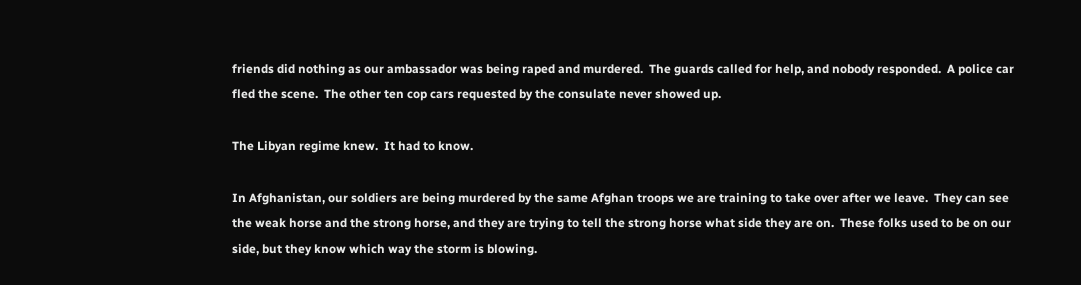friends did nothing as our ambassador was being raped and murdered.  The guards called for help, and nobody responded.  A police car fled the scene.  The other ten cop cars requested by the consulate never showed up.

The Libyan regime knew.  It had to know.

In Afghanistan, our soldiers are being murdered by the same Afghan troops we are training to take over after we leave.  They can see the weak horse and the strong horse, and they are trying to tell the strong horse what side they are on.  These folks used to be on our side, but they know which way the storm is blowing.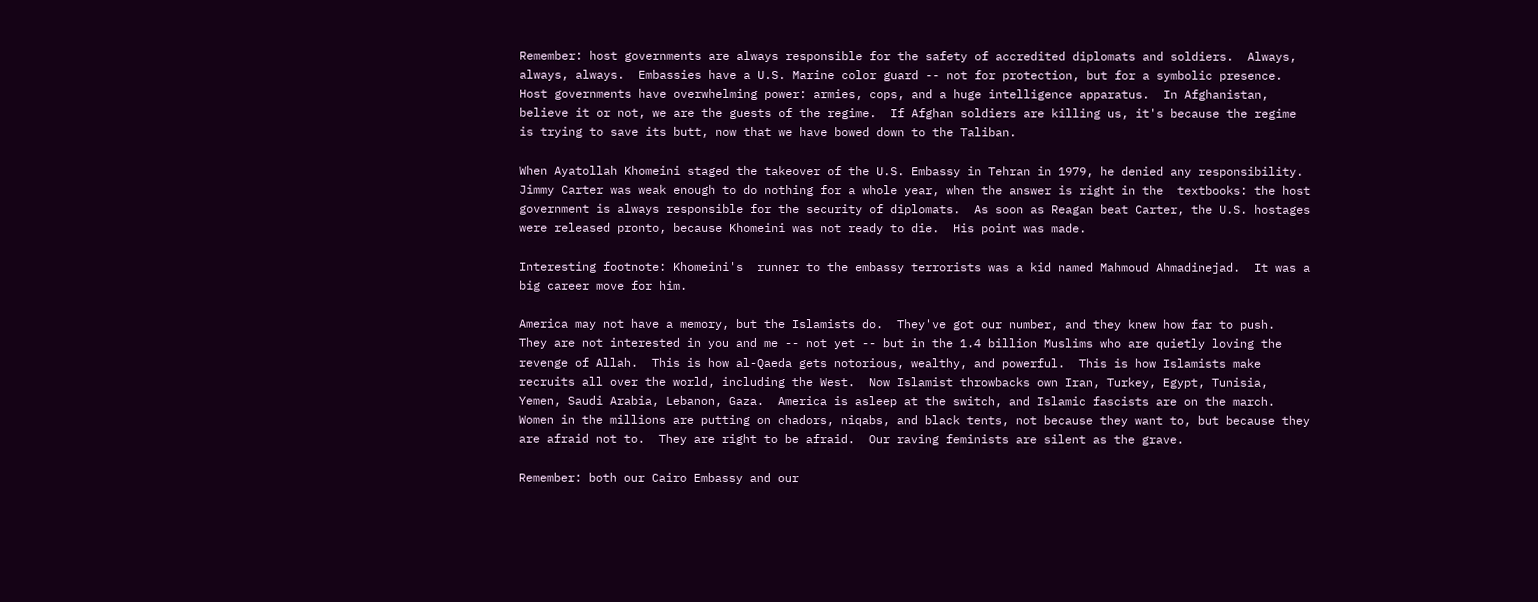Remember: host governments are always responsible for the safety of accredited diplomats and soldiers.  Always, always, always.  Embassies have a U.S. Marine color guard -- not for protection, but for a symbolic presence.  Host governments have overwhelming power: armies, cops, and a huge intelligence apparatus.  In Afghanistan, believe it or not, we are the guests of the regime.  If Afghan soldiers are killing us, it's because the regime is trying to save its butt, now that we have bowed down to the Taliban.

When Ayatollah Khomeini staged the takeover of the U.S. Embassy in Tehran in 1979, he denied any responsibility.  Jimmy Carter was weak enough to do nothing for a whole year, when the answer is right in the  textbooks: the host government is always responsible for the security of diplomats.  As soon as Reagan beat Carter, the U.S. hostages were released pronto, because Khomeini was not ready to die.  His point was made.

Interesting footnote: Khomeini's  runner to the embassy terrorists was a kid named Mahmoud Ahmadinejad.  It was a big career move for him.

America may not have a memory, but the Islamists do.  They've got our number, and they knew how far to push.  They are not interested in you and me -- not yet -- but in the 1.4 billion Muslims who are quietly loving the revenge of Allah.  This is how al-Qaeda gets notorious, wealthy, and powerful.  This is how Islamists make recruits all over the world, including the West.  Now Islamist throwbacks own Iran, Turkey, Egypt, Tunisia, Yemen, Saudi Arabia, Lebanon, Gaza.  America is asleep at the switch, and Islamic fascists are on the march.  Women in the millions are putting on chadors, niqabs, and black tents, not because they want to, but because they are afraid not to.  They are right to be afraid.  Our raving feminists are silent as the grave.

Remember: both our Cairo Embassy and our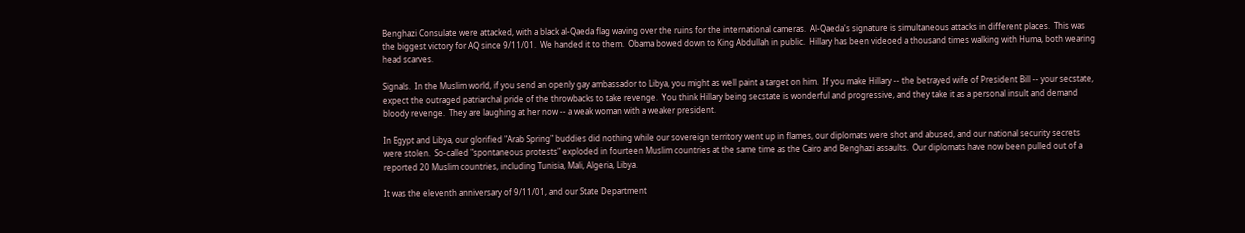Benghazi Consulate were attacked, with a black al-Qaeda flag waving over the ruins for the international cameras.  Al-Qaeda's signature is simultaneous attacks in different places.  This was the biggest victory for AQ since 9/11/01.  We handed it to them.  Obama bowed down to King Abdullah in public.  Hillary has been videoed a thousand times walking with Huma, both wearing head scarves.

Signals.  In the Muslim world, if you send an openly gay ambassador to Libya, you might as well paint a target on him.  If you make Hillary -- the betrayed wife of President Bill -- your secstate, expect the outraged patriarchal pride of the throwbacks to take revenge.  You think Hillary being secstate is wonderful and progressive, and they take it as a personal insult and demand bloody revenge.  They are laughing at her now -- a weak woman with a weaker president.

In Egypt and Libya, our glorified "Arab Spring" buddies did nothing while our sovereign territory went up in flames, our diplomats were shot and abused, and our national security secrets were stolen.  So-called "spontaneous protests" exploded in fourteen Muslim countries at the same time as the Cairo and Benghazi assaults.  Our diplomats have now been pulled out of a reported 20 Muslim countries, including Tunisia, Mali, Algeria, Libya.

It was the eleventh anniversary of 9/11/01, and our State Department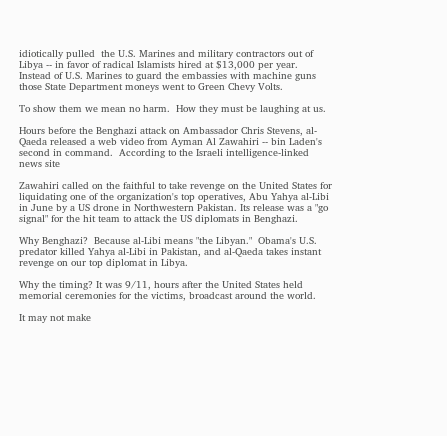idiotically pulled  the U.S. Marines and military contractors out of Libya -- in favor of radical Islamists hired at $13,000 per year.  Instead of U.S. Marines to guard the embassies with machine guns those State Department moneys went to Green Chevy Volts.

To show them we mean no harm.  How they must be laughing at us.

Hours before the Benghazi attack on Ambassador Chris Stevens, al-Qaeda released a web video from Ayman Al Zawahiri -- bin Laden's second in command.  According to the Israeli intelligence-linked news site

Zawahiri called on the faithful to take revenge on the United States for liquidating one of the organization's top operatives, Abu Yahya al-Libi in June by a US drone in Northwestern Pakistan. Its release was a "go signal" for the hit team to attack the US diplomats in Benghazi.

Why Benghazi?  Because al-Libi means "the Libyan."  Obama's U.S. predator killed Yahya al-Libi in Pakistan, and al-Qaeda takes instant revenge on our top diplomat in Libya.

Why the timing? It was 9/11, hours after the United States held memorial ceremonies for the victims, broadcast around the world.

It may not make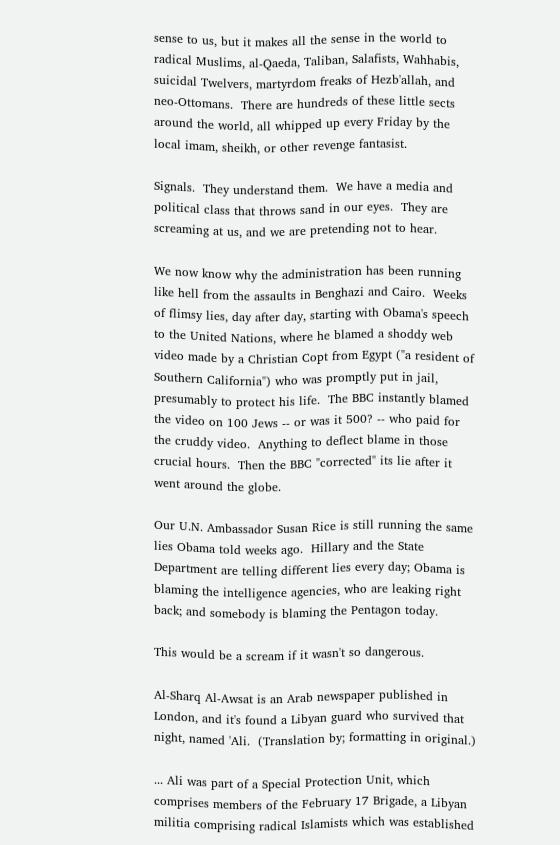sense to us, but it makes all the sense in the world to radical Muslims, al-Qaeda, Taliban, Salafists, Wahhabis, suicidal Twelvers, martyrdom freaks of Hezb'allah, and neo-Ottomans.  There are hundreds of these little sects around the world, all whipped up every Friday by the local imam, sheikh, or other revenge fantasist.

Signals.  They understand them.  We have a media and political class that throws sand in our eyes.  They are screaming at us, and we are pretending not to hear.

We now know why the administration has been running like hell from the assaults in Benghazi and Cairo.  Weeks of flimsy lies, day after day, starting with Obama's speech to the United Nations, where he blamed a shoddy web video made by a Christian Copt from Egypt ("a resident of Southern California") who was promptly put in jail, presumably to protect his life.  The BBC instantly blamed the video on 100 Jews -- or was it 500? -- who paid for the cruddy video.  Anything to deflect blame in those crucial hours.  Then the BBC "corrected" its lie after it went around the globe.

Our U.N. Ambassador Susan Rice is still running the same lies Obama told weeks ago.  Hillary and the State Department are telling different lies every day; Obama is blaming the intelligence agencies, who are leaking right back; and somebody is blaming the Pentagon today.

This would be a scream if it wasn't so dangerous.

Al-Sharq Al-Awsat is an Arab newspaper published in London, and it's found a Libyan guard who survived that night, named 'Ali.  (Translation by; formatting in original.)

... Ali was part of a Special Protection Unit, which comprises members of the February 17 Brigade, a Libyan militia comprising radical Islamists which was established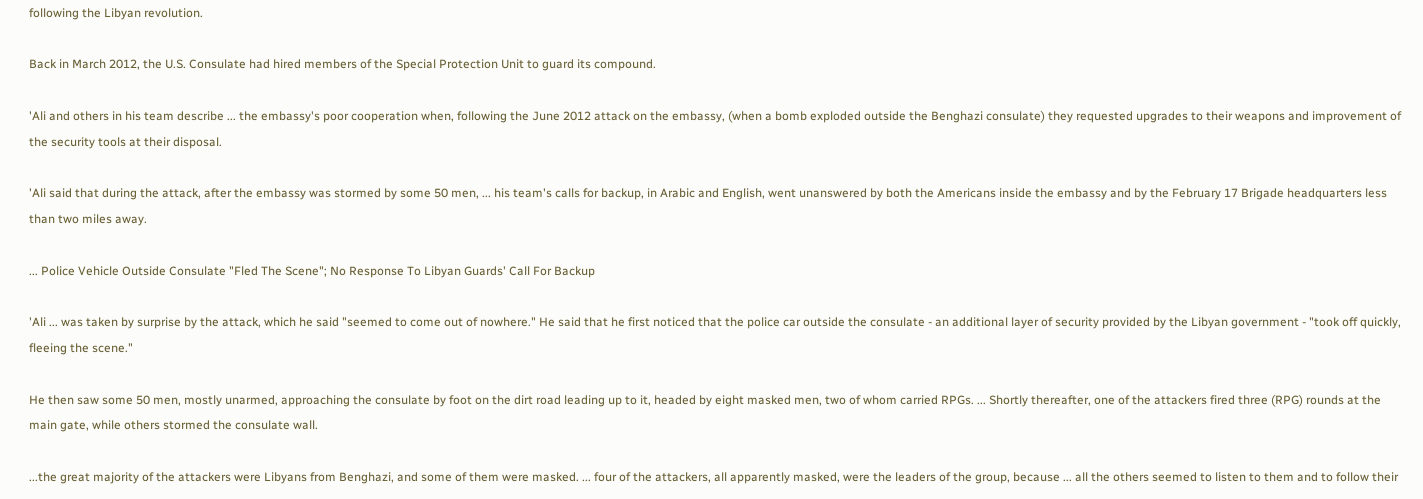following the Libyan revolution.

Back in March 2012, the U.S. Consulate had hired members of the Special Protection Unit to guard its compound.

'Ali and others in his team describe ... the embassy's poor cooperation when, following the June 2012 attack on the embassy, (when a bomb exploded outside the Benghazi consulate) they requested upgrades to their weapons and improvement of the security tools at their disposal.

'Ali said that during the attack, after the embassy was stormed by some 50 men, ... his team's calls for backup, in Arabic and English, went unanswered by both the Americans inside the embassy and by the February 17 Brigade headquarters less than two miles away.

... Police Vehicle Outside Consulate "Fled The Scene"; No Response To Libyan Guards' Call For Backup

'Ali ... was taken by surprise by the attack, which he said "seemed to come out of nowhere." He said that he first noticed that the police car outside the consulate - an additional layer of security provided by the Libyan government - "took off quickly, fleeing the scene."

He then saw some 50 men, mostly unarmed, approaching the consulate by foot on the dirt road leading up to it, headed by eight masked men, two of whom carried RPGs. ... Shortly thereafter, one of the attackers fired three (RPG) rounds at the main gate, while others stormed the consulate wall.

...the great majority of the attackers were Libyans from Benghazi, and some of them were masked. ... four of the attackers, all apparently masked, were the leaders of the group, because ... all the others seemed to listen to them and to follow their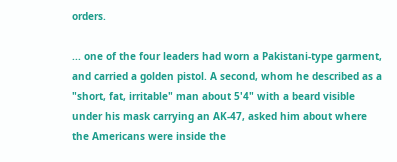orders.

... one of the four leaders had worn a Pakistani-type garment, and carried a golden pistol. A second, whom he described as a "short, fat, irritable" man about 5'4" with a beard visible under his mask carrying an AK-47, asked him about where the Americans were inside the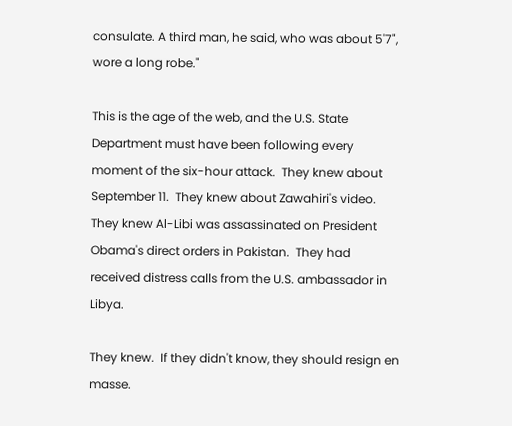consulate. A third man, he said, who was about 5'7", wore a long robe."

This is the age of the web, and the U.S. State Department must have been following every moment of the six-hour attack.  They knew about September 11.  They knew about Zawahiri's video.  They knew Al-Libi was assassinated on President Obama's direct orders in Pakistan.  They had received distress calls from the U.S. ambassador in Libya.

They knew.  If they didn't know, they should resign en masse.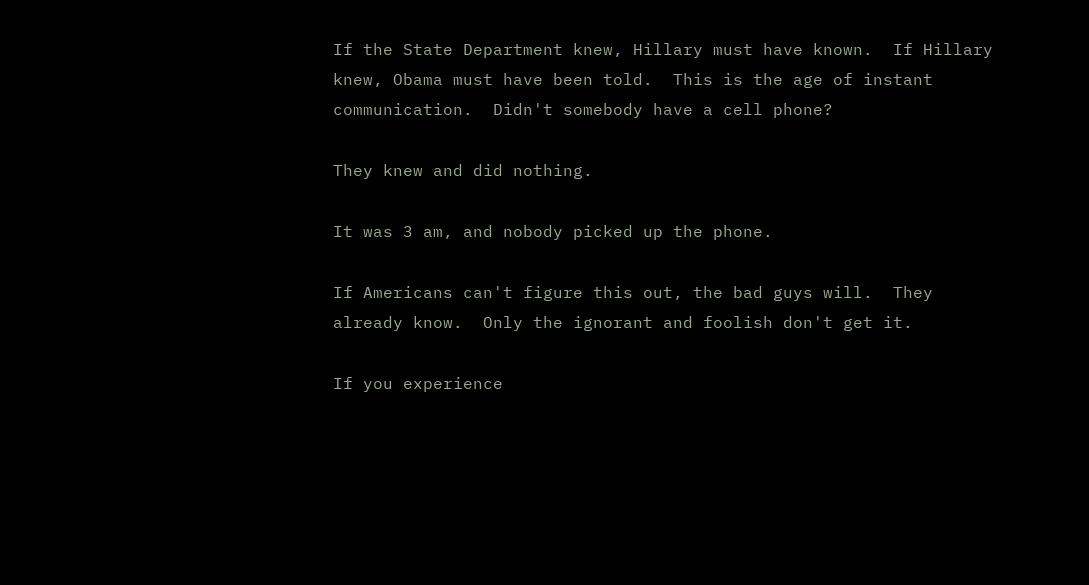If the State Department knew, Hillary must have known.  If Hillary knew, Obama must have been told.  This is the age of instant communication.  Didn't somebody have a cell phone?

They knew and did nothing.

It was 3 am, and nobody picked up the phone.

If Americans can't figure this out, the bad guys will.  They already know.  Only the ignorant and foolish don't get it.

If you experience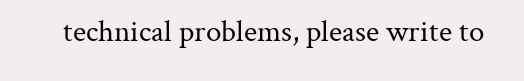technical problems, please write to